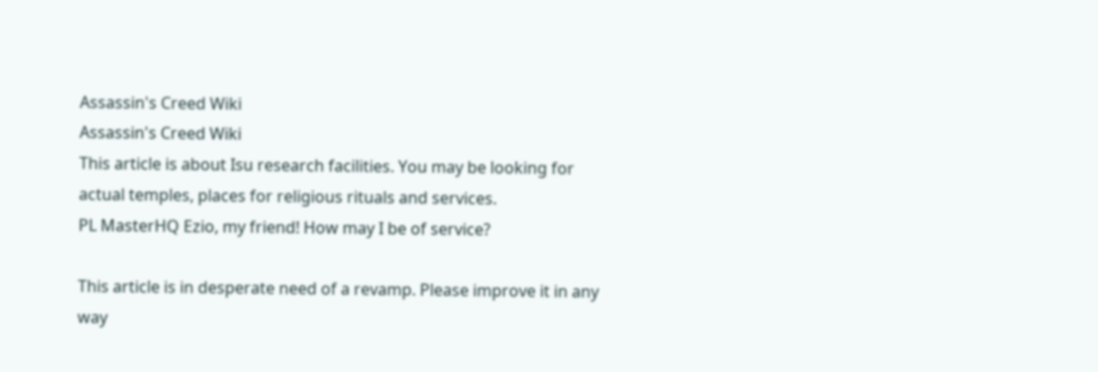Assassin's Creed Wiki
Assassin's Creed Wiki
This article is about Isu research facilities. You may be looking for actual temples, places for religious rituals and services.
PL MasterHQ Ezio, my friend! How may I be of service?

This article is in desperate need of a revamp. Please improve it in any way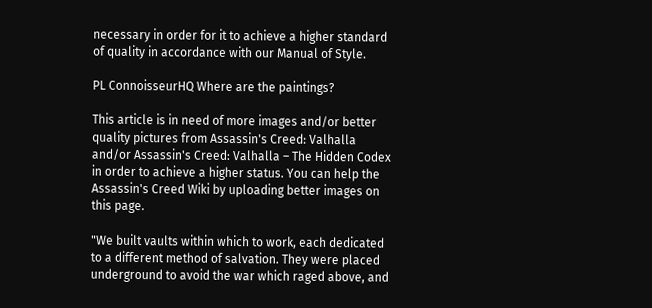necessary in order for it to achieve a higher standard of quality in accordance with our Manual of Style.

PL ConnoisseurHQ Where are the paintings?

This article is in need of more images and/or better quality pictures from Assassin's Creed: Valhalla and/or Assassin's Creed: Valhalla – The Hidden Codex in order to achieve a higher status. You can help the Assassin's Creed Wiki by uploading better images on this page.

"We built vaults within which to work, each dedicated to a different method of salvation. They were placed underground to avoid the war which raged above, and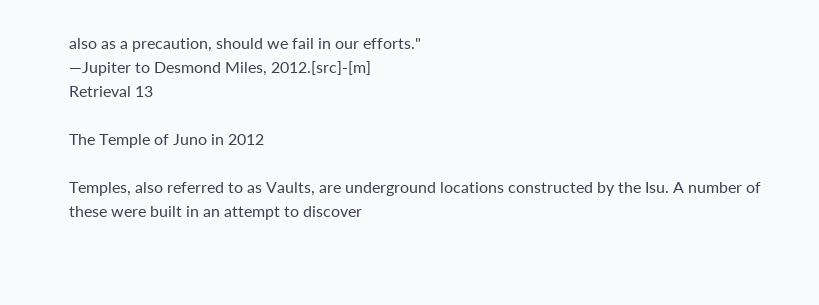also as a precaution, should we fail in our efforts."
―Jupiter to Desmond Miles, 2012.[src]-[m]
Retrieval 13

The Temple of Juno in 2012

Temples, also referred to as Vaults, are underground locations constructed by the Isu. A number of these were built in an attempt to discover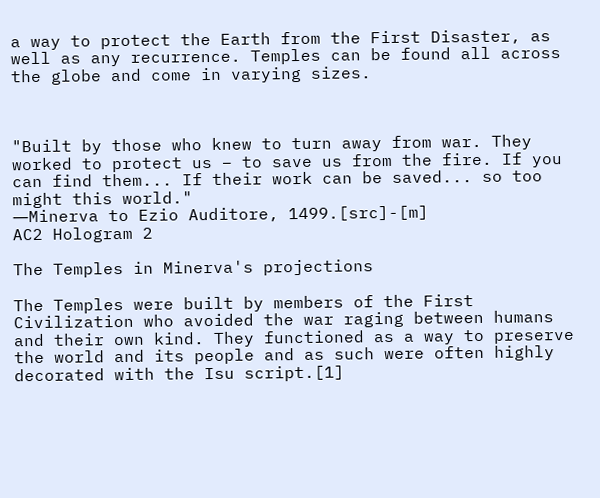a way to protect the Earth from the First Disaster, as well as any recurrence. Temples can be found all across the globe and come in varying sizes.



"Built by those who knew to turn away from war. They worked to protect us – to save us from the fire. If you can find them... If their work can be saved... so too might this world."
―Minerva to Ezio Auditore, 1499.[src]-[m]
AC2 Hologram 2

The Temples in Minerva's projections

The Temples were built by members of the First Civilization who avoided the war raging between humans and their own kind. They functioned as a way to preserve the world and its people and as such were often highly decorated with the Isu script.[1]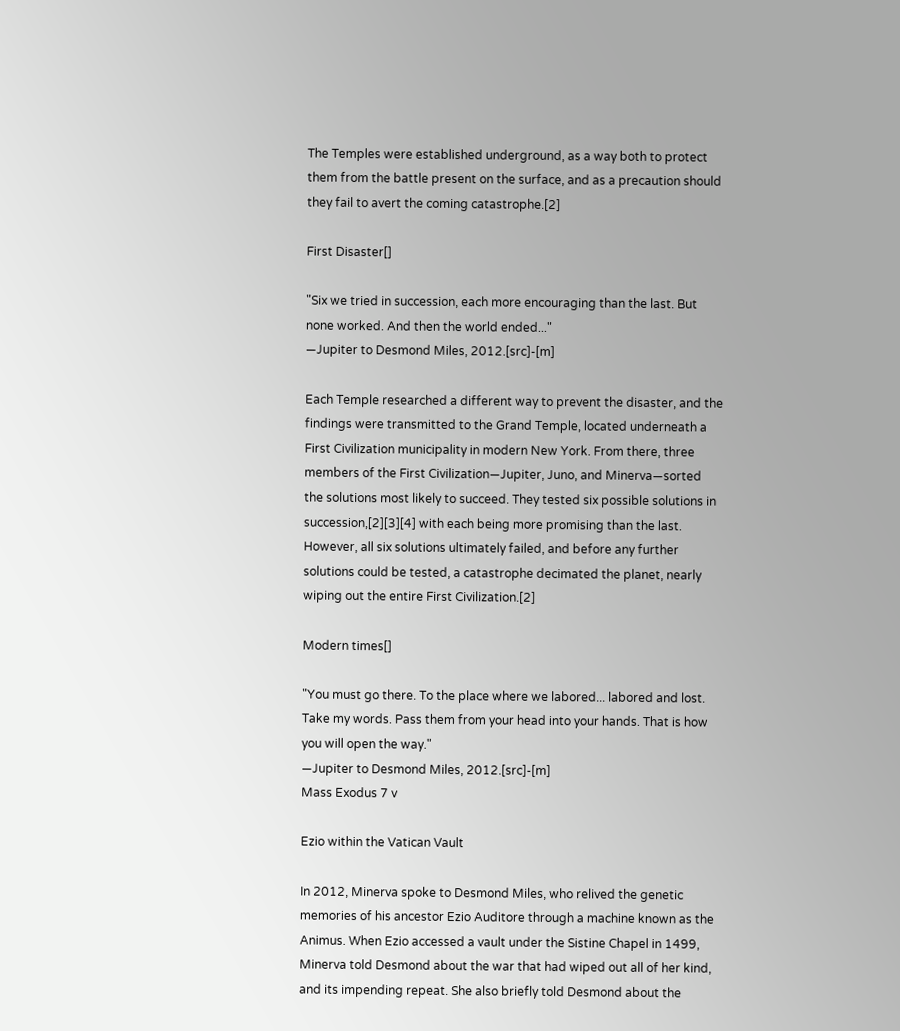The Temples were established underground, as a way both to protect them from the battle present on the surface, and as a precaution should they fail to avert the coming catastrophe.[2]

First Disaster[]

"Six we tried in succession, each more encouraging than the last. But none worked. And then the world ended..."
―Jupiter to Desmond Miles, 2012.[src]-[m]

Each Temple researched a different way to prevent the disaster, and the findings were transmitted to the Grand Temple, located underneath a First Civilization municipality in modern New York. From there, three members of the First Civilization—Jupiter, Juno, and Minerva—sorted the solutions most likely to succeed. They tested six possible solutions in succession,[2][3][4] with each being more promising than the last. However, all six solutions ultimately failed, and before any further solutions could be tested, a catastrophe decimated the planet, nearly wiping out the entire First Civilization.[2]

Modern times[]

"You must go there. To the place where we labored... labored and lost. Take my words. Pass them from your head into your hands. That is how you will open the way."
―Jupiter to Desmond Miles, 2012.[src]-[m]
Mass Exodus 7 v

Ezio within the Vatican Vault

In 2012, Minerva spoke to Desmond Miles, who relived the genetic memories of his ancestor Ezio Auditore through a machine known as the Animus. When Ezio accessed a vault under the Sistine Chapel in 1499, Minerva told Desmond about the war that had wiped out all of her kind, and its impending repeat. She also briefly told Desmond about the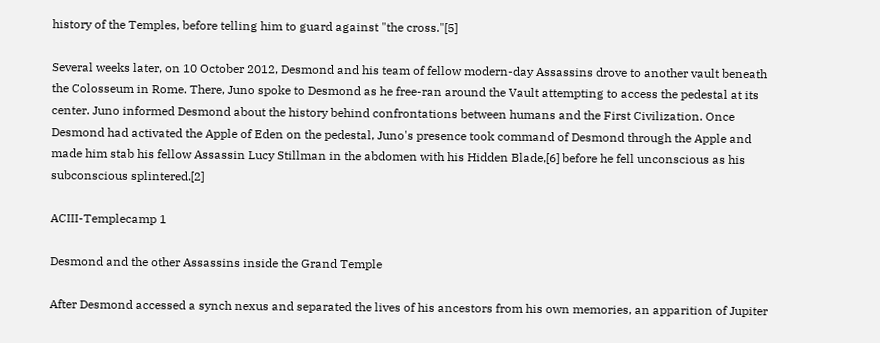history of the Temples, before telling him to guard against "the cross."[5]

Several weeks later, on 10 October 2012, Desmond and his team of fellow modern-day Assassins drove to another vault beneath the Colosseum in Rome. There, Juno spoke to Desmond as he free-ran around the Vault attempting to access the pedestal at its center. Juno informed Desmond about the history behind confrontations between humans and the First Civilization. Once Desmond had activated the Apple of Eden on the pedestal, Juno's presence took command of Desmond through the Apple and made him stab his fellow Assassin Lucy Stillman in the abdomen with his Hidden Blade,[6] before he fell unconscious as his subconscious splintered.[2]

ACIII-Templecamp 1

Desmond and the other Assassins inside the Grand Temple

After Desmond accessed a synch nexus and separated the lives of his ancestors from his own memories, an apparition of Jupiter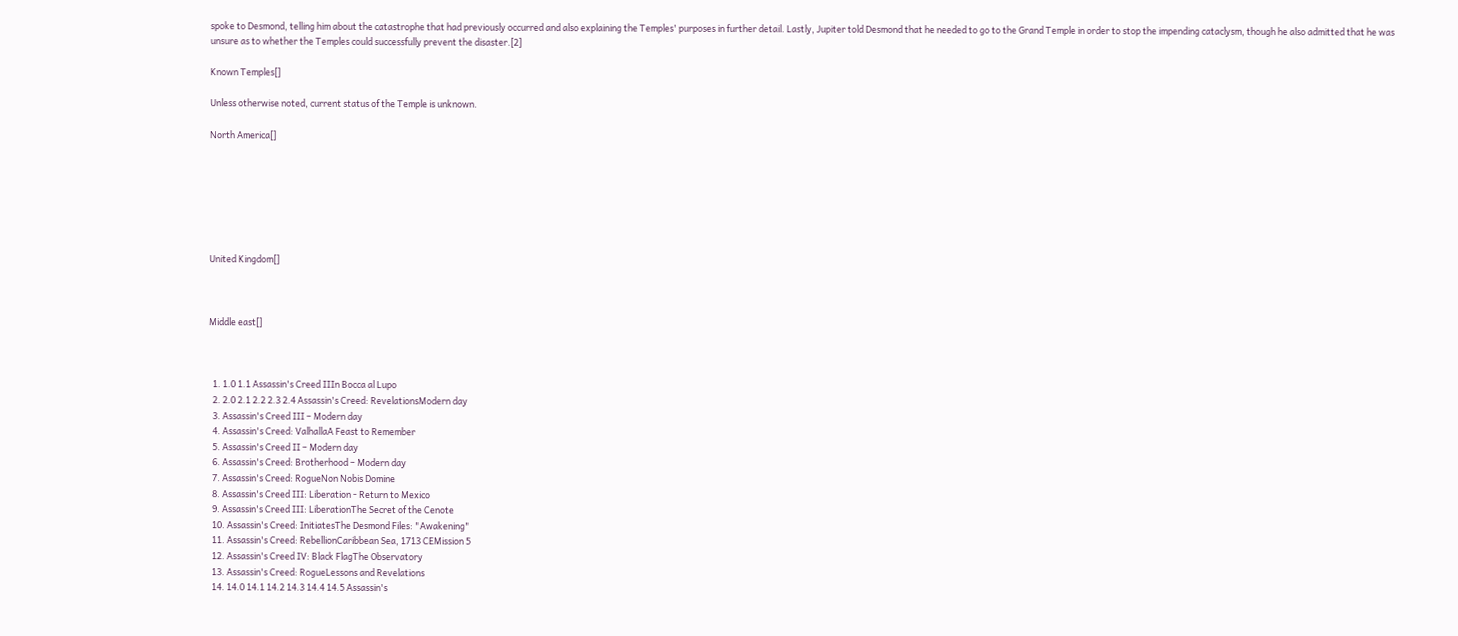spoke to Desmond, telling him about the catastrophe that had previously occurred and also explaining the Temples' purposes in further detail. Lastly, Jupiter told Desmond that he needed to go to the Grand Temple in order to stop the impending cataclysm, though he also admitted that he was unsure as to whether the Temples could successfully prevent the disaster.[2]

Known Temples[]

Unless otherwise noted, current status of the Temple is unknown.

North America[]







United Kingdom[]



Middle east[]



  1. 1.0 1.1 Assassin's Creed IIIn Bocca al Lupo
  2. 2.0 2.1 2.2 2.3 2.4 Assassin's Creed: RevelationsModern day
  3. Assassin's Creed III – Modern day
  4. Assassin's Creed: ValhallaA Feast to Remember
  5. Assassin's Creed II – Modern day
  6. Assassin's Creed: Brotherhood – Modern day
  7. Assassin's Creed: RogueNon Nobis Domine
  8. Assassin's Creed III: Liberation - Return to Mexico
  9. Assassin's Creed III: LiberationThe Secret of the Cenote
  10. Assassin's Creed: InitiatesThe Desmond Files: "Awakening"
  11. Assassin's Creed: RebellionCaribbean Sea, 1713 CEMission 5
  12. Assassin's Creed IV: Black FlagThe Observatory
  13. Assassin's Creed: RogueLessons and Revelations
  14. 14.0 14.1 14.2 14.3 14.4 14.5 Assassin's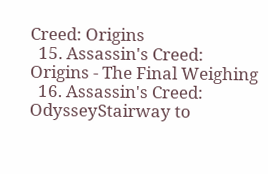Creed: Origins
  15. Assassin's Creed: Origins - The Final Weighing
  16. Assassin's Creed: OdysseyStairway to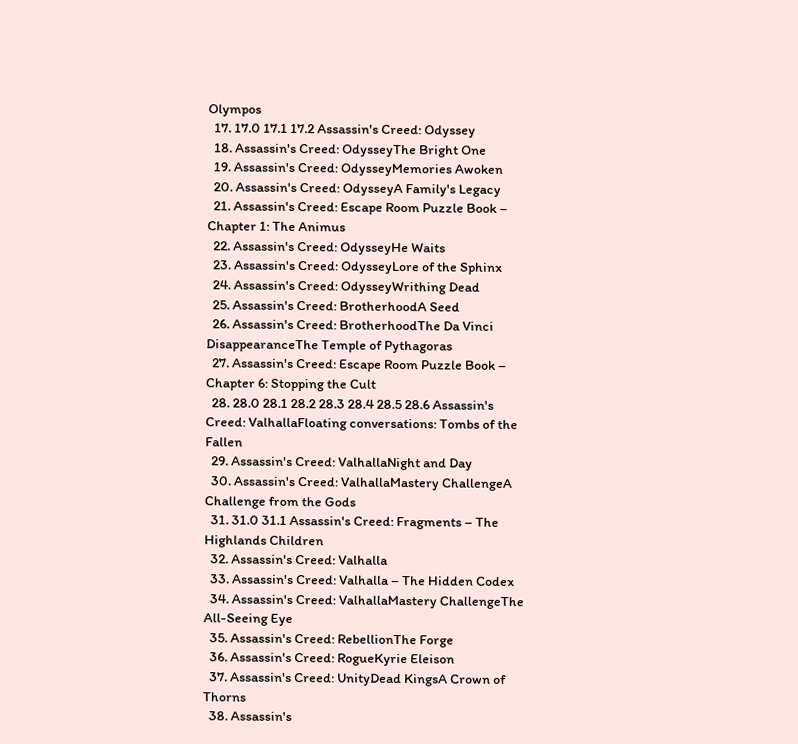Olympos
  17. 17.0 17.1 17.2 Assassin's Creed: Odyssey
  18. Assassin's Creed: OdysseyThe Bright One
  19. Assassin's Creed: OdysseyMemories Awoken
  20. Assassin's Creed: OdysseyA Family's Legacy
  21. Assassin's Creed: Escape Room Puzzle Book – Chapter 1: The Animus
  22. Assassin's Creed: OdysseyHe Waits
  23. Assassin's Creed: OdysseyLore of the Sphinx
  24. Assassin's Creed: OdysseyWrithing Dead
  25. Assassin's Creed: BrotherhoodA Seed
  26. Assassin's Creed: BrotherhoodThe Da Vinci DisappearanceThe Temple of Pythagoras
  27. Assassin's Creed: Escape Room Puzzle Book – Chapter 6: Stopping the Cult
  28. 28.0 28.1 28.2 28.3 28.4 28.5 28.6 Assassin's Creed: ValhallaFloating conversations: Tombs of the Fallen
  29. Assassin's Creed: ValhallaNight and Day
  30. Assassin's Creed: ValhallaMastery ChallengeA Challenge from the Gods
  31. 31.0 31.1 Assassin's Creed: Fragments – The Highlands Children
  32. Assassin's Creed: Valhalla
  33. Assassin's Creed: Valhalla – The Hidden Codex
  34. Assassin's Creed: ValhallaMastery ChallengeThe All-Seeing Eye
  35. Assassin's Creed: RebellionThe Forge
  36. Assassin's Creed: RogueKyrie Eleison
  37. Assassin's Creed: UnityDead KingsA Crown of Thorns
  38. Assassin's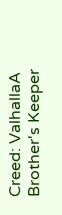Creed: ValhallaA Brother's Keeper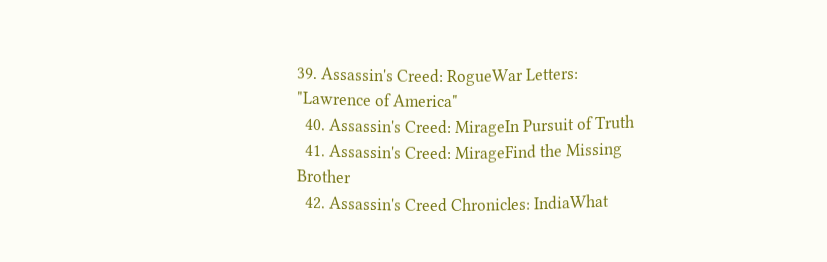39. Assassin's Creed: RogueWar Letters: "Lawrence of America"
  40. Assassin's Creed: MirageIn Pursuit of Truth
  41. Assassin's Creed: MirageFind the Missing Brother
  42. Assassin's Creed Chronicles: IndiaWhat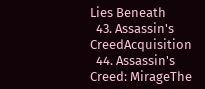Lies Beneath
  43. Assassin's CreedAcquisition
  44. Assassin's Creed: MirageThe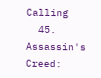Calling
  45. Assassin's Creed: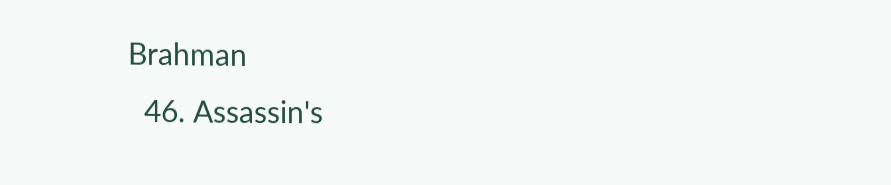Brahman
  46. Assassin's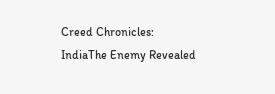Creed Chronicles: IndiaThe Enemy Revealed